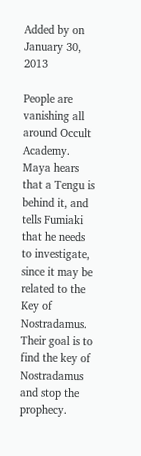Added by on January 30, 2013

People are vanishing all around Occult Academy. Maya hears that a Tengu is behind it, and tells Fumiaki that he needs to investigate, since it may be related to the Key of Nostradamus. Their goal is to find the key of Nostradamus and stop the prophecy.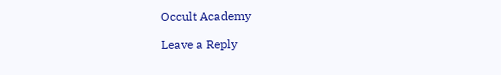Occult Academy

Leave a Reply